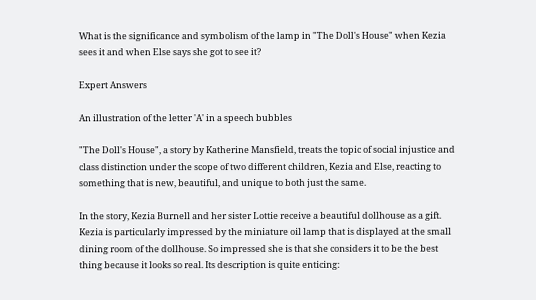What is the significance and symbolism of the lamp in "The Doll's House" when Kezia sees it and when Else says she got to see it?

Expert Answers

An illustration of the letter 'A' in a speech bubbles

"The Doll's House", a story by Katherine Mansfield, treats the topic of social injustice and class distinction under the scope of two different children, Kezia and Else, reacting to something that is new, beautiful, and unique to both just the same.

In the story, Kezia Burnell and her sister Lottie receive a beautiful dollhouse as a gift. Kezia is particularly impressed by the miniature oil lamp that is displayed at the small dining room of the dollhouse. So impressed she is that she considers it to be the best thing because it looks so real. Its description is quite enticing: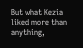But what Kezia liked more than anything,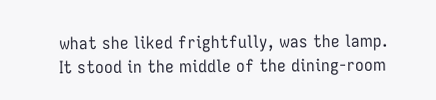what she liked frightfully, was the lamp. It stood in the middle of the dining-room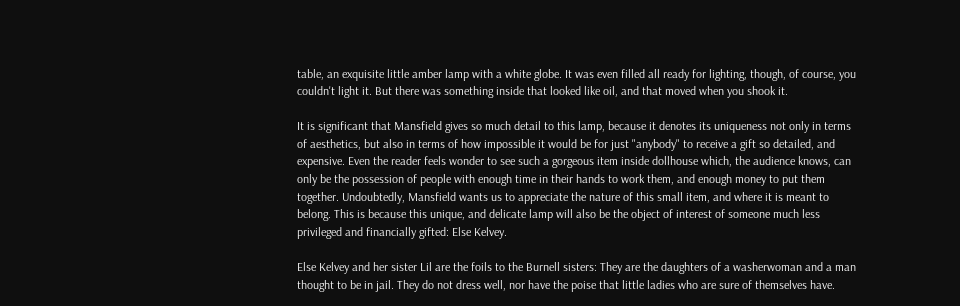table, an exquisite little amber lamp with a white globe. It was even filled all ready for lighting, though, of course, you couldn't light it. But there was something inside that looked like oil, and that moved when you shook it.

It is significant that Mansfield gives so much detail to this lamp, because it denotes its uniqueness not only in terms of aesthetics, but also in terms of how impossible it would be for just "anybody" to receive a gift so detailed, and expensive. Even the reader feels wonder to see such a gorgeous item inside dollhouse which, the audience knows, can only be the possession of people with enough time in their hands to work them, and enough money to put them together. Undoubtedly, Mansfield wants us to appreciate the nature of this small item, and where it is meant to belong. This is because this unique, and delicate lamp will also be the object of interest of someone much less privileged and financially gifted: Else Kelvey.

Else Kelvey and her sister Lil are the foils to the Burnell sisters: They are the daughters of a washerwoman and a man thought to be in jail. They do not dress well, nor have the poise that little ladies who are sure of themselves have.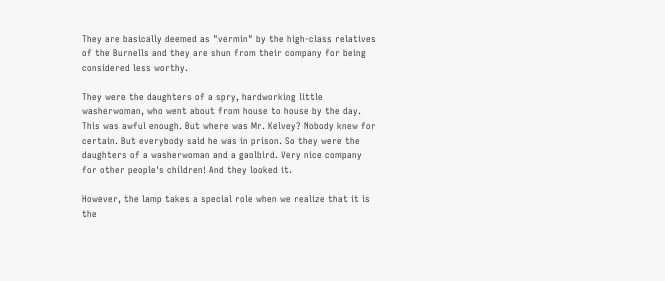They are basically deemed as "vermin" by the high-class relatives of the Burnells and they are shun from their company for being considered less worthy.

They were the daughters of a spry, hardworking little washerwoman, who went about from house to house by the day. This was awful enough. But where was Mr. Kelvey? Nobody knew for certain. But everybody said he was in prison. So they were the daughters of a washerwoman and a gaolbird. Very nice company for other people's children! And they looked it.

However, the lamp takes a special role when we realize that it is the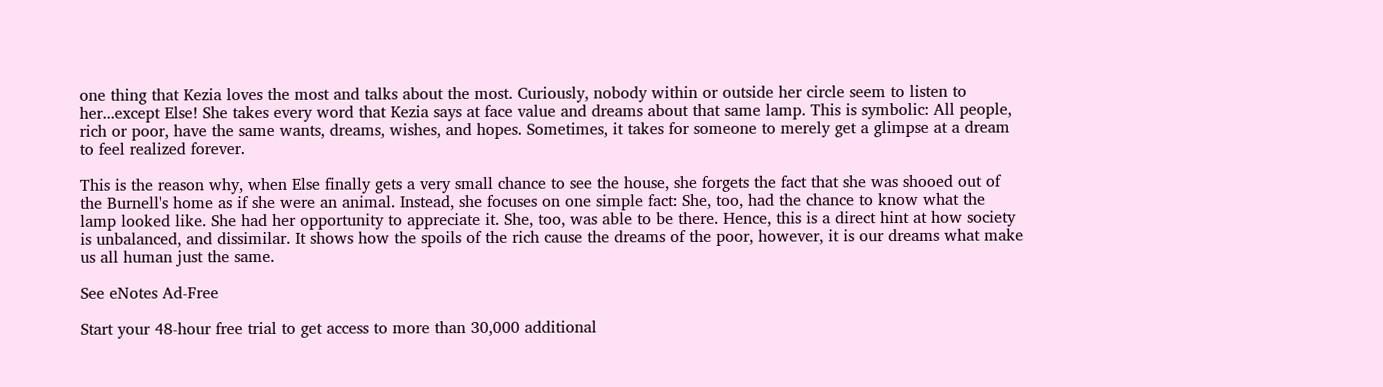one thing that Kezia loves the most and talks about the most. Curiously, nobody within or outside her circle seem to listen to her...except Else! She takes every word that Kezia says at face value and dreams about that same lamp. This is symbolic: All people, rich or poor, have the same wants, dreams, wishes, and hopes. Sometimes, it takes for someone to merely get a glimpse at a dream to feel realized forever.

This is the reason why, when Else finally gets a very small chance to see the house, she forgets the fact that she was shooed out of the Burnell's home as if she were an animal. Instead, she focuses on one simple fact: She, too, had the chance to know what the lamp looked like. She had her opportunity to appreciate it. She, too, was able to be there. Hence, this is a direct hint at how society is unbalanced, and dissimilar. It shows how the spoils of the rich cause the dreams of the poor, however, it is our dreams what make us all human just the same.

See eNotes Ad-Free

Start your 48-hour free trial to get access to more than 30,000 additional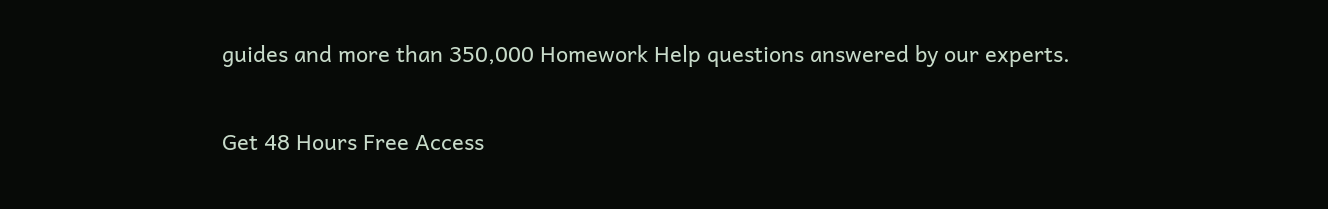guides and more than 350,000 Homework Help questions answered by our experts.

Get 48 Hours Free Access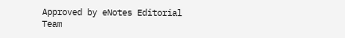Approved by eNotes Editorial Team